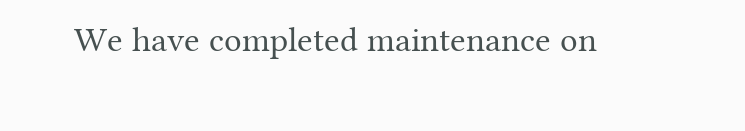We have completed maintenance on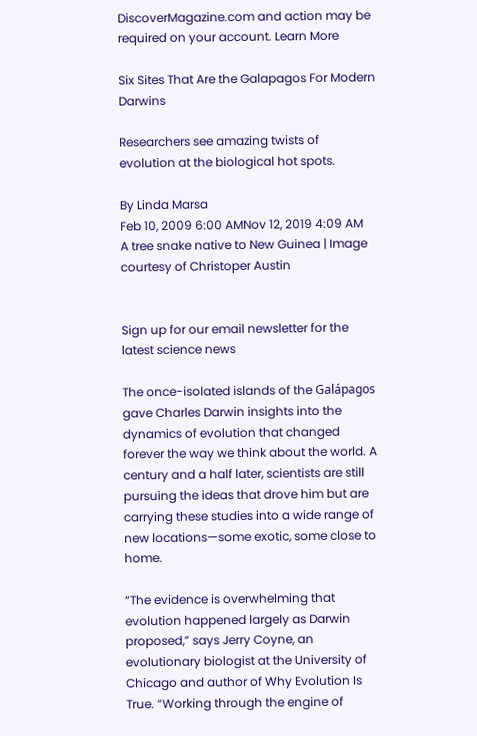DiscoverMagazine.com and action may be required on your account. Learn More

Six Sites That Are the Galapagos For Modern Darwins

Researchers see amazing twists of evolution at the biological hot spots.

By Linda Marsa
Feb 10, 2009 6:00 AMNov 12, 2019 4:09 AM
A tree snake native to New Guinea | Image courtesy of Christoper Austin


Sign up for our email newsletter for the latest science news

The once-isolated islands of the Galápagos gave Charles Darwin insights into the dynamics of evolution that changed forever the way we think about the world. A century and a half later, scientists are still pursuing the ideas that drove him but are carrying these studies into a wide range of new locations—some exotic, some close to home.

“The evidence is overwhelming that evolution happened largely as Darwin proposed,” says Jerry Coyne, an evolutionary biologist at the University of Chicago and author of Why Evolution Is True. “Working through the engine of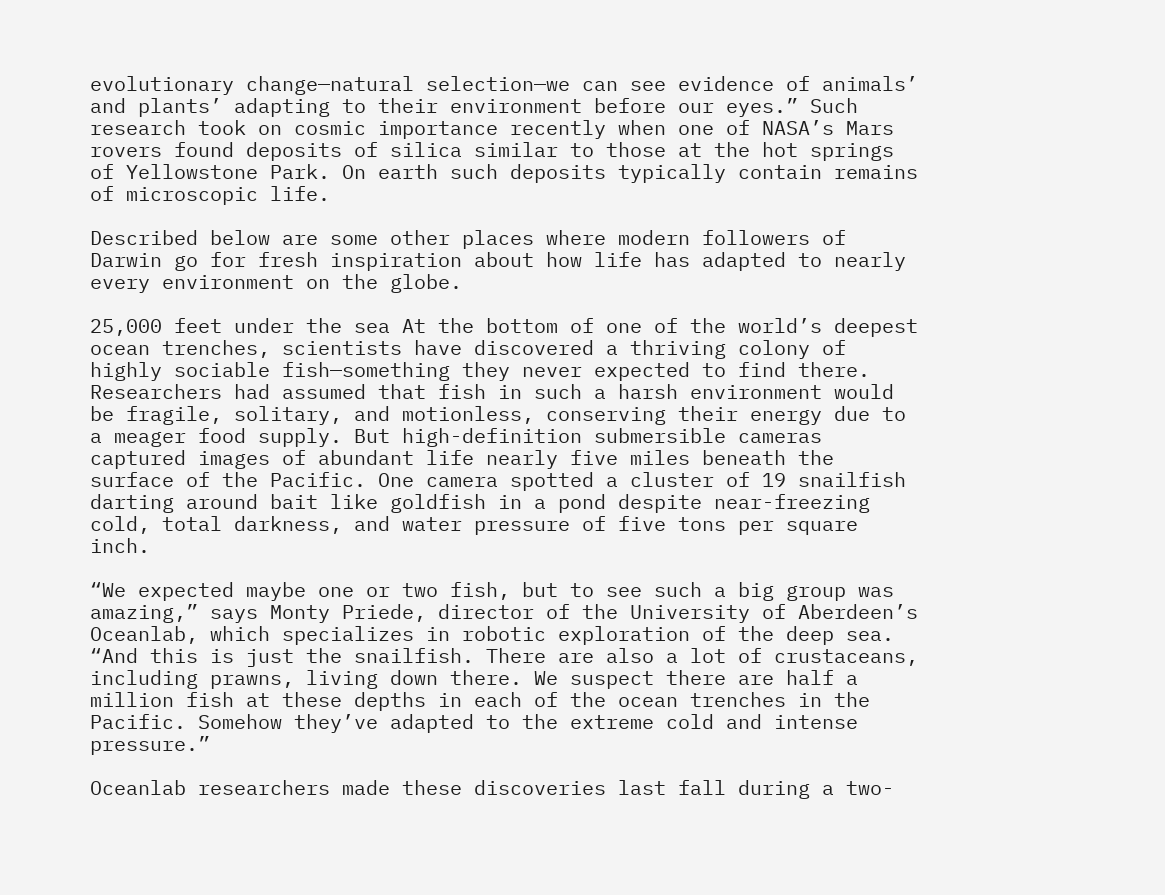evolutionary change—natural selection—we can see evidence of animals’ and plants’ adapting to their environment before our eyes.” Such research took on cosmic importance recently when one of NASA’s Mars rovers found deposits of silica similar to those at the hot springs of Yellowstone Park. On earth such deposits typically contain remains of microscopic life.

Described below are some other places where modern followers of Darwin go for fresh inspiration about how life has adapted to nearly every environment on the globe.

25,000 feet under the sea At the bottom of one of the world’s deepest ocean trenches, scientists have discovered a thriving colony of highly sociable fish—something they never expected to find there. Researchers had assumed that fish in such a harsh environment would be fragile, solitary, and motionless, conserving their energy due to a meager food supply. But high-definition submersible cameras captured images of abundant life nearly five miles beneath the surface of the Pacific. One camera spotted a cluster of 19 snailfish darting around bait like goldfish in a pond despite near-freezing cold, total darkness, and water pressure of five tons per square inch.

“We expected maybe one or two fish, but to see such a big group was amazing,” says Monty Priede, director of the University of Aberdeen’s Oceanlab, which specializes in robotic exploration of the deep sea. “And this is just the snailfish. There are also a lot of crustaceans, including prawns, living down there. We suspect there are half a million fish at these depths in each of the ocean trenches in the Pacific. Somehow they’ve adapted to the extreme cold and intense pressure.”

Oceanlab researchers made these discoveries last fall during a two-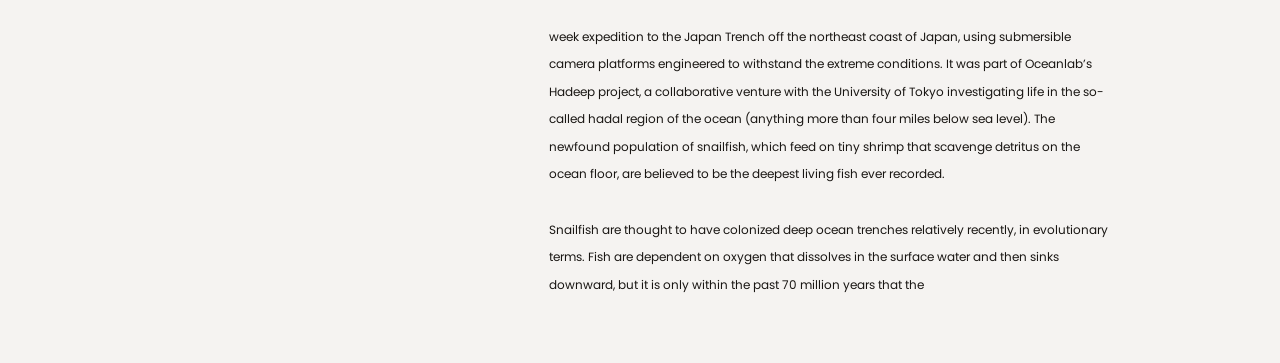week expedition to the Japan Trench off the northeast coast of Japan, using submersible camera platforms engineered to withstand the extreme conditions. It was part of Oceanlab’s Hadeep project, a collaborative venture with the University of Tokyo investigating life in the so-called hadal region of the ocean (anything more than four miles below sea level). The newfound population of snailfish, which feed on tiny shrimp that scavenge detritus on the ocean floor, are believed to be the deepest living fish ever recorded.

Snailfish are thought to have colonized deep ocean trenches relatively recently, in evolutionary terms. Fish are dependent on oxygen that dissolves in the surface water and then sinks downward, but it is only within the past 70 million years that the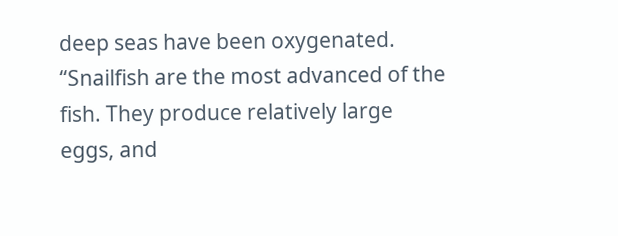deep seas have been oxygenated. “Snailfish are the most advanced of the fish. They produce relatively large eggs, and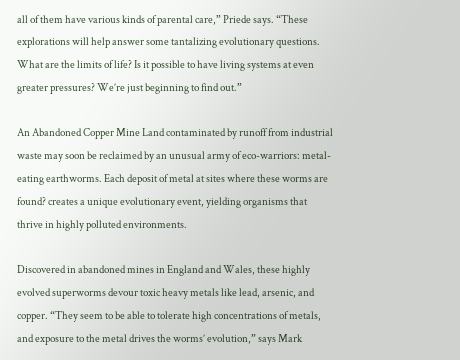all of them have various kinds of parental care,” Priede says. “These explorations will help answer some tantalizing evolutionary questions. What are the limits of life? Is it possible to have living systems at even greater pressures? We’re just beginning to find out.”

An Abandoned Copper Mine Land contaminated by runoff from industrial waste may soon be reclaimed by an unusual army of eco-warriors: metal-eating earthworms. Each deposit of metal at sites where these worms are found? creates a unique evolutionary event, yielding organisms that thrive in highly polluted environments.

Discovered in abandoned mines in England and Wales, these highly evolved superworms devour toxic heavy metals like lead, arsenic, and copper. “They seem to be able to tolerate high concentrations of metals, and exposure to the metal drives the worms’ evolution,” says Mark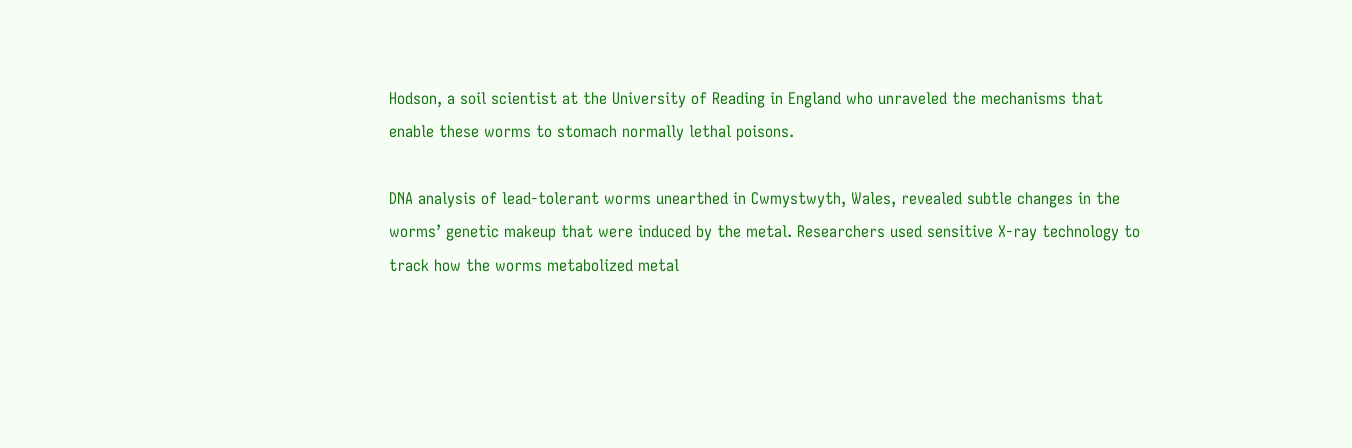Hodson, a soil scientist at the University of Reading in England who unraveled the mechanisms that enable these worms to stomach normally lethal poisons.

DNA analysis of lead-tolerant worms unearthed in Cwmystwyth, Wales, revealed subtle changes in the worms’ genetic makeup that were induced by the metal. Researchers used sensitive X-ray technology to track how the worms metabolized metal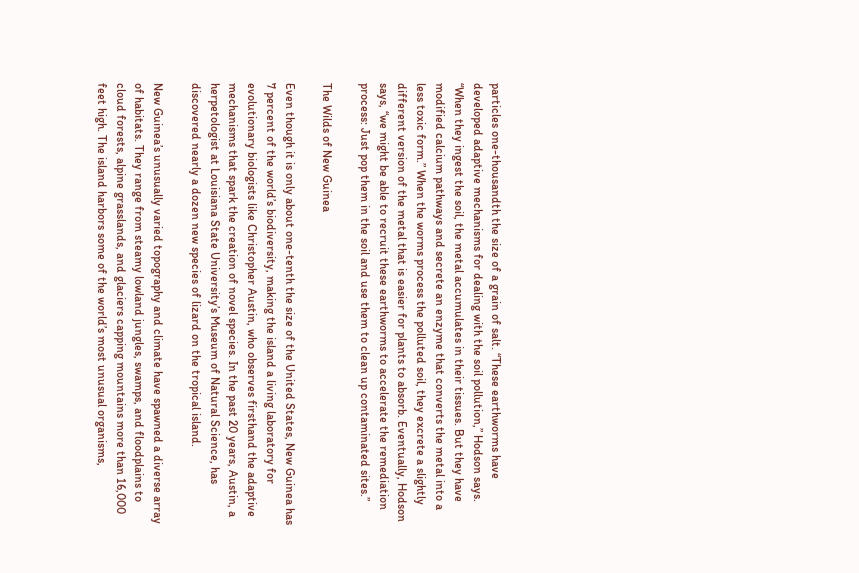particles one-thousandth the size of a grain of salt. “These earthworms have developed adaptive mechanisms for dealing with the soil pollution,” Hodson says. “When they ingest the soil, the metal accumulates in their tissues. But they have modified calcium pathways and secrete an enzyme that converts the metal into a less toxic form.” When the worms process the polluted soil, they excrete a slightly different version of the metal that is easier for plants to absorb. Eventually, Hodson says, “we might be able to recruit these earthworms to accelerate the remediation process: Just pop them in the soil and use them to clean up contaminated sites.”

The Wilds of New Guinea

Even though it is only about one-tenth the size of the United States, New Guinea has 7 percent of the world’s biodiversity, making the island a living laboratory for evolutionary biologists like Christopher Austin, who observes firsthand the adaptive mechanisms that spark the creation of novel species. In the past 20 years, Austin, a herpetologist at Louisiana State University’s Museum of Natural Science, has discovered nearly a dozen new species of lizard on the tropical island.

New Guinea’s unusually varied topography and climate have spawned a diverse array of habitats. They range from steamy lowland jungles, swamps, and floodplains to cloud forests, alpine grasslands, and glaciers capping mountains more than 16,000 feet high. The island harbors some of the world’s most unusual organisms,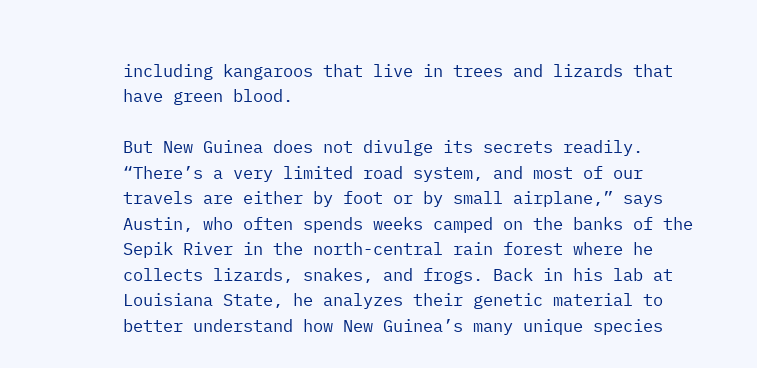including kangaroos that live in trees and lizards that have green blood.

But New Guinea does not divulge its secrets readily. “There’s a very limited road system, and most of our travels are either by foot or by small airplane,” says Austin, who often spends weeks camped on the banks of the Sepik River in the north-central rain forest where he collects lizards, snakes, and frogs. Back in his lab at Louisiana State, he analyzes their genetic material to better understand how New Guinea’s many unique species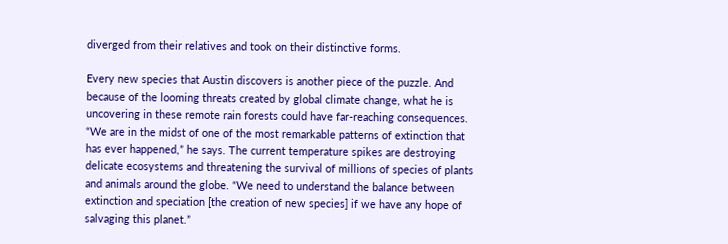diverged from their relatives and took on their distinctive forms.

Every new species that Austin discovers is another piece of the puzzle. And because of the looming threats created by global climate change, what he is uncovering in these remote rain forests could have far-reaching consequences. “We are in the midst of one of the most remarkable patterns of extinction that has ever happened,” he says. The current temperature spikes are destroying delicate ecosystems and threatening the survival of millions of species of plants and animals around the globe. “We need to understand the balance between extinction and speciation [the creation of new species] if we have any hope of salvaging this planet.”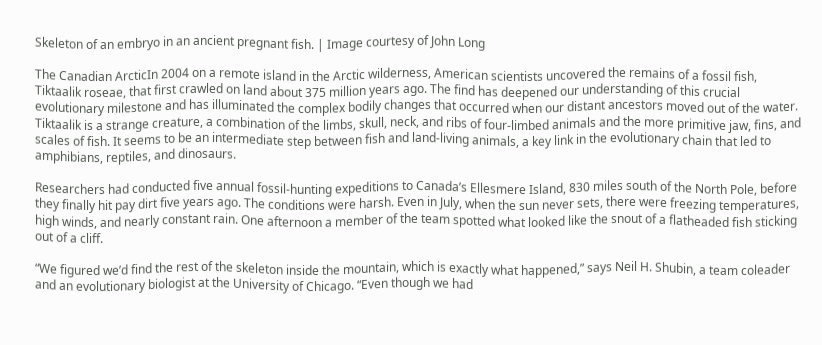Skeleton of an embryo in an ancient pregnant fish. | Image courtesy of John Long

The Canadian ArcticIn 2004 on a remote island in the Arctic wilderness, American scientists uncovered the remains of a fossil fish, Tiktaalik roseae, that first crawled on land about 375 million years ago. The find has deepened our understanding of this crucial evolutionary milestone and has illuminated the complex bodily changes that occurred when our distant ancestors moved out of the water. Tiktaalik is a strange creature, a combination of the limbs, skull, neck, and ribs of four-limbed animals and the more primitive jaw, fins, and scales of fish. It seems to be an intermediate step between fish and land-living animals, a key link in the evolutionary chain that led to amphibians, reptiles, and dinosaurs.

Researchers had conducted five annual fossil-hunting expeditions to Canada’s Ellesmere Island, 830 miles south of the North Pole, before they finally hit pay dirt five years ago. The conditions were harsh. Even in July, when the sun never sets, there were freezing temperatures, high winds, and nearly constant rain. One afternoon a member of the team spotted what looked like the snout of a flatheaded fish sticking out of a cliff.

“We figured we’d find the rest of the skeleton inside the mountain, which is exactly what happened,” says Neil H. Shubin, a team coleader and an evolutionary biologist at the University of Chicago. “Even though we had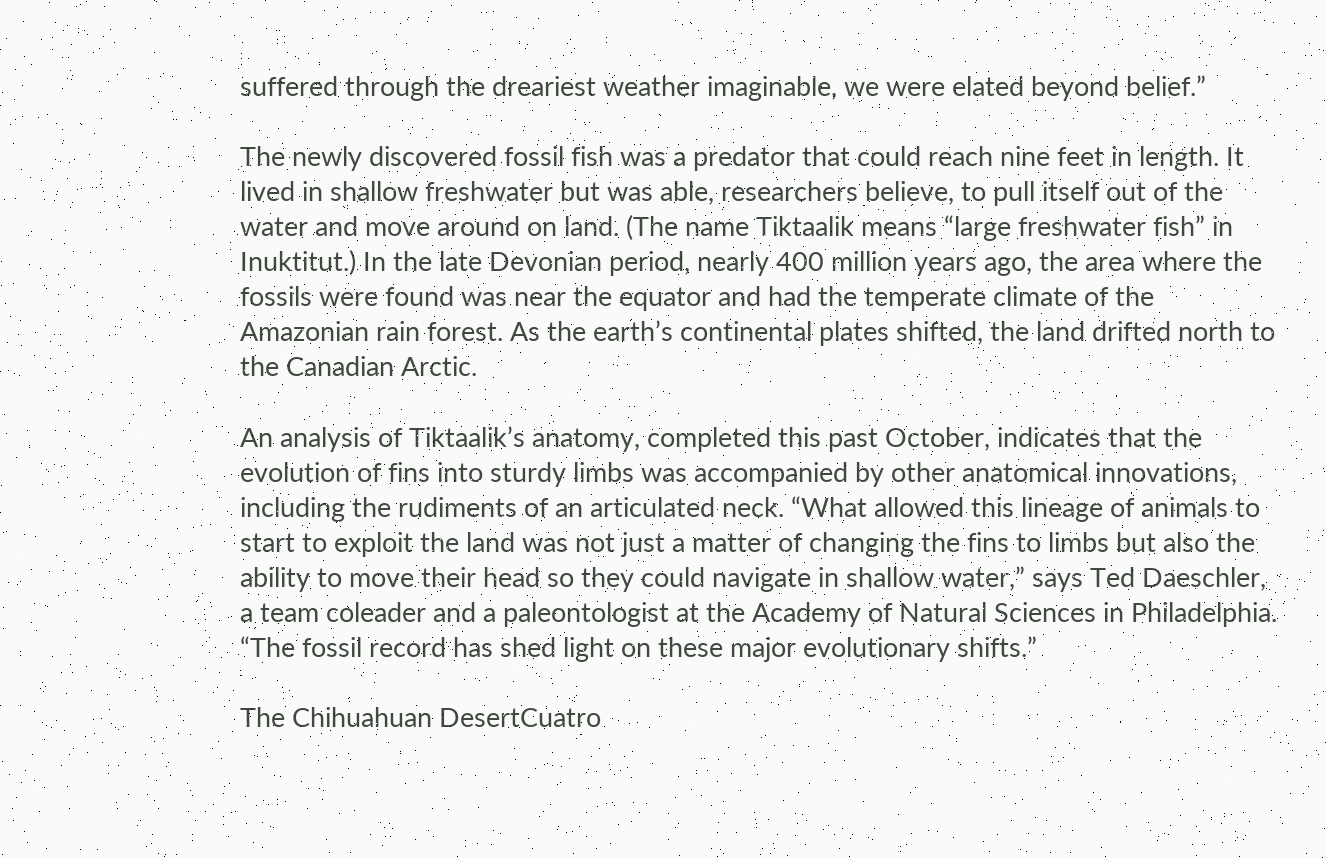suffered through the dreariest weather imaginable, we were elated beyond belief.”

The newly discovered fossil fish was a predator that could reach nine feet in length. It lived in shallow freshwater but was able, researchers believe, to pull itself out of the water and move around on land. (The name Tiktaalik means “large freshwater fish” in Inuktitut.) In the late Devonian period, nearly 400 million years ago, the area where the fossils were found was near the equator and had the temperate climate of the Amazonian rain forest. As the earth’s continental plates shifted, the land drifted north to the Canadian Arctic.

An analysis of Tiktaalik’s anatomy, completed this past October, indicates that the evolution of fins into sturdy limbs was accompanied by other anatomical innovations, including the rudiments of an articulated neck. “What allowed this lineage of animals to start to exploit the land was not just a matter of changing the fins to limbs but also the ability to move their head so they could navigate in shallow water,” says Ted Daeschler, a team coleader and a paleontologist at the Academy of Natural Sciences in Philadelphia. “The fossil record has shed light on these major evolutionary shifts.”

The Chihuahuan DesertCuatro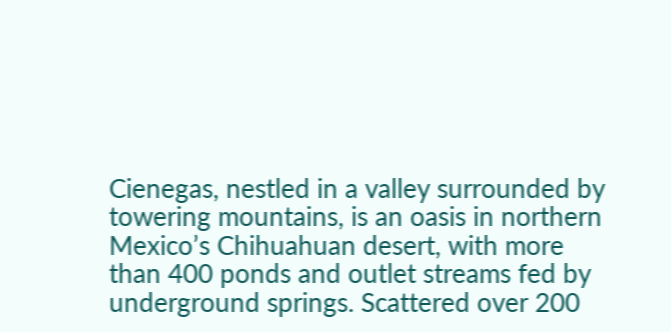Cienegas, nestled in a valley surrounded by towering mountains, is an oasis in northern Mexico’s Chihuahuan desert, with more than 400 ponds and outlet streams fed by underground springs. Scattered over 200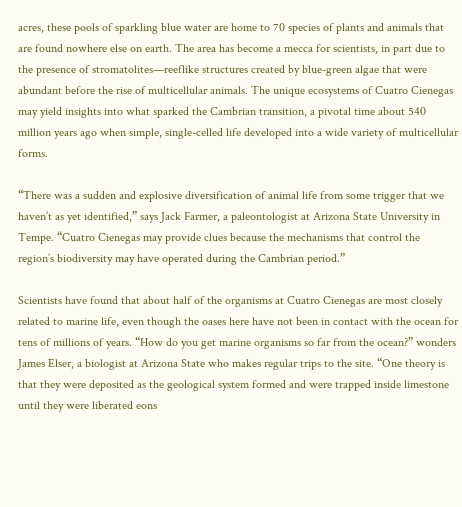acres, these pools of sparkling blue water are home to 70 species of plants and animals that are found nowhere else on earth. The area has become a mecca for scientists, in part due to the presence of stromatolites—reeflike structures created by blue-green algae that were abundant before the rise of multicellular animals. The unique ecosystems of Cuatro Cienegas may yield insights into what sparked the Cambrian transition, a pivotal time about 540 million years ago when simple, single-celled life developed into a wide variety of multicellular forms.

“There was a sudden and explosive diversification of animal life from some trigger that we haven’t as yet identified,” says Jack Farmer, a paleontologist at Arizona State University in Tempe. “Cuatro Cienegas may provide clues because the mechanisms that control the region’s biodiversity may have operated during the Cambrian period.”

Scientists have found that about half of the organisms at Cuatro Cienegas are most closely related to marine life, even though the oases here have not been in contact with the ocean for tens of millions of years. “How do you get marine organisms so far from the ocean?” wonders James Elser, a biologist at Arizona State who makes regular trips to the site. “One theory is that they were deposited as the geological system formed and were trapped inside limestone until they were liberated eons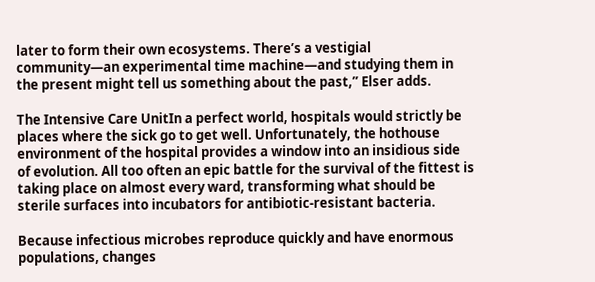later to form their own ecosystems. There’s a vestigial community—an experimental time machine—and studying them in the present might tell us something about the past,” Elser adds.

The Intensive Care UnitIn a perfect world, hospitals would strictly be places where the sick go to get well. Unfortunately, the hothouse environment of the hospital provides a window into an insidious side of evolution. All too often an epic battle for the survival of the fittest is taking place on almost every ward, transforming what should be sterile surfaces into incubators for antibiotic-resistant bacteria.

Because infectious microbes reproduce quickly and have enormous populations, changes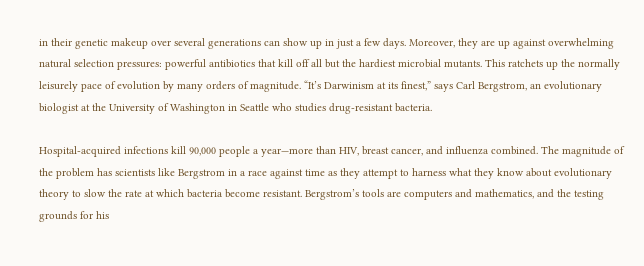in their genetic makeup over several generations can show up in just a few days. Moreover, they are up against overwhelming natural selection pressures: powerful antibiotics that kill off all but the hardiest microbial mutants. This ratchets up the normally leisurely pace of evolution by many orders of magnitude. “It’s Darwinism at its finest,” says Carl Bergstrom, an evolutionary biologist at the University of Washington in Seattle who studies drug-resistant bacteria.

Hospital-acquired infections kill 90,000 people a year—more than HIV, breast cancer, and influenza combined. The magnitude of the problem has scientists like Bergstrom in a race against time as they attempt to harness what they know about evolutionary theory to slow the rate at which bacteria become resistant. Bergstrom’s tools are computers and mathematics, and the testing grounds for his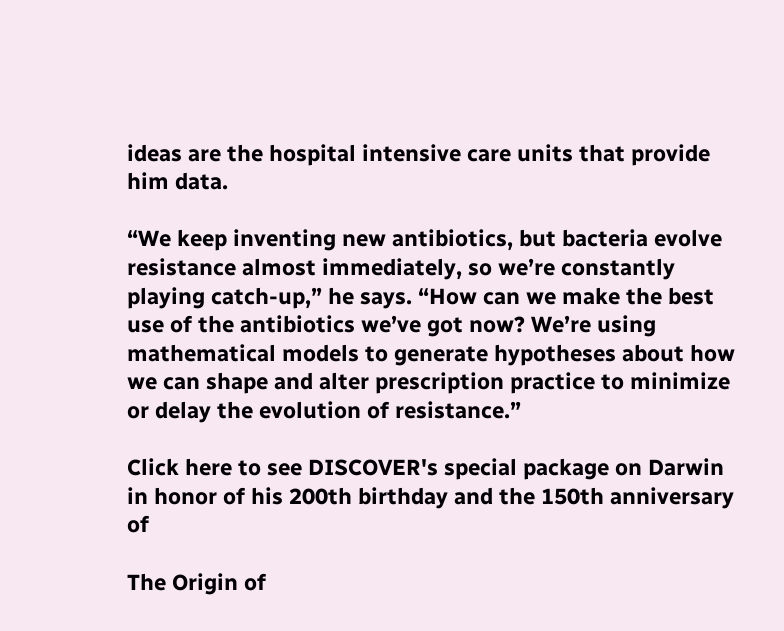ideas are the hospital intensive care units that provide him data.

“We keep inventing new antibiotics, but bacteria evolve resistance almost immediately, so we’re constantly playing catch-up,” he says. “How can we make the best use of the antibiotics we’ve got now? We’re using mathematical models to generate hypotheses about how we can shape and alter prescription practice to minimize or delay the evolution of resistance.”

Click here to see DISCOVER's special package on Darwin in honor of his 200th birthday and the 150th anniversary of

The Origin of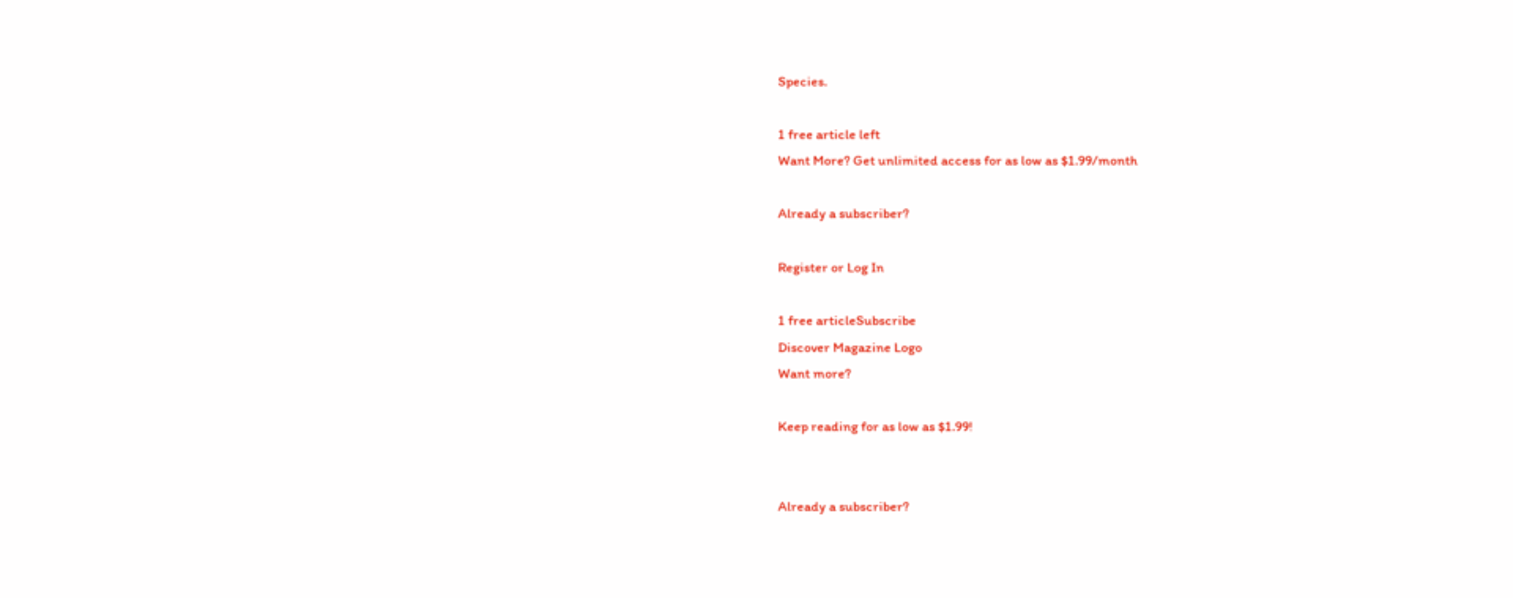Species.

1 free article left
Want More? Get unlimited access for as low as $1.99/month

Already a subscriber?

Register or Log In

1 free articleSubscribe
Discover Magazine Logo
Want more?

Keep reading for as low as $1.99!


Already a subscriber?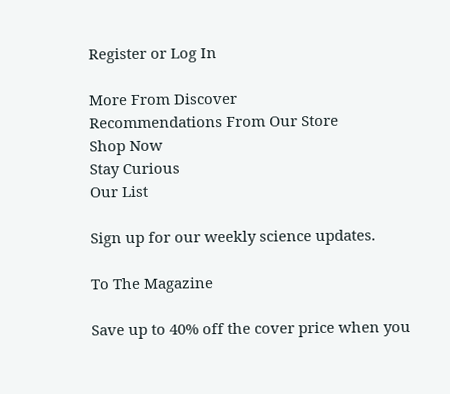Register or Log In

More From Discover
Recommendations From Our Store
Shop Now
Stay Curious
Our List

Sign up for our weekly science updates.

To The Magazine

Save up to 40% off the cover price when you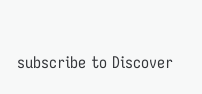subscribe to Discover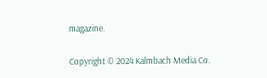magazine.

Copyright © 2024 Kalmbach Media Co.